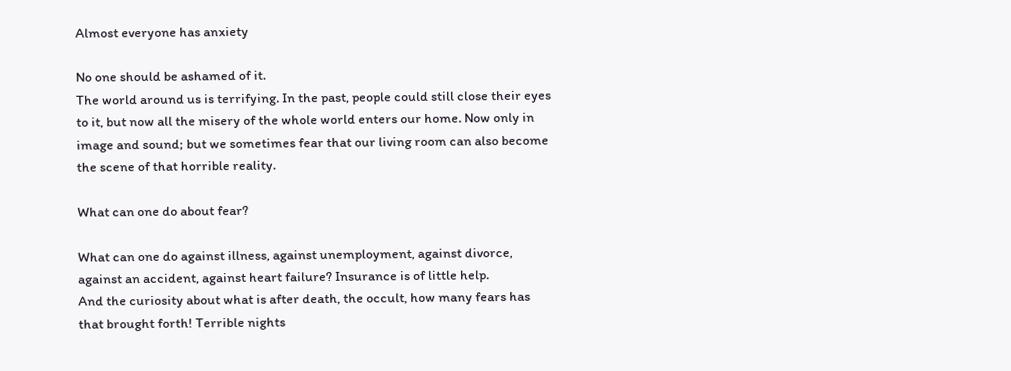Almost everyone has anxiety

No one should be ashamed of it.
The world around us is terrifying. In the past, people could still close their eyes to it, but now all the misery of the whole world enters our home. Now only in image and sound; but we sometimes fear that our living room can also become the scene of that horrible reality.

What can one do about fear?

What can one do against illness, against unemployment, against divorce, against an accident, against heart failure? Insurance is of little help.
And the curiosity about what is after death, the occult, how many fears has that brought forth! Terrible nights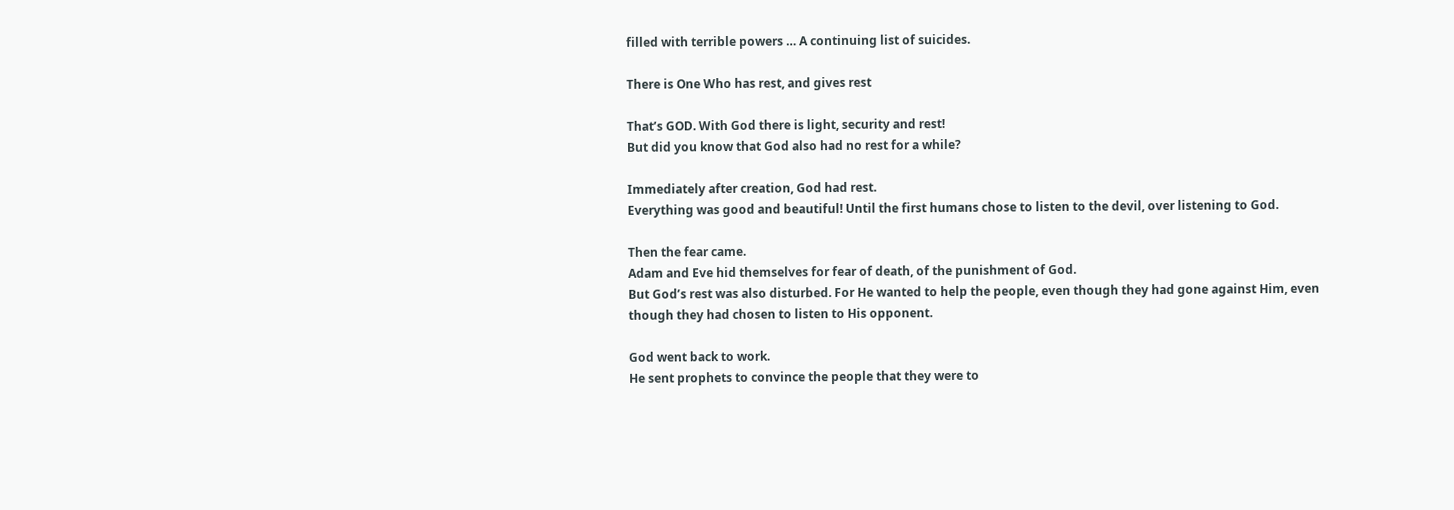filled with terrible powers … A continuing list of suicides.

There is One Who has rest, and gives rest

That’s GOD. With God there is light, security and rest!
But did you know that God also had no rest for a while?

Immediately after creation, God had rest.
Everything was good and beautiful! Until the first humans chose to listen to the devil, over listening to God.

Then the fear came.
Adam and Eve hid themselves for fear of death, of the punishment of God.
But God’s rest was also disturbed. For He wanted to help the people, even though they had gone against Him, even though they had chosen to listen to His opponent.

God went back to work.
He sent prophets to convince the people that they were to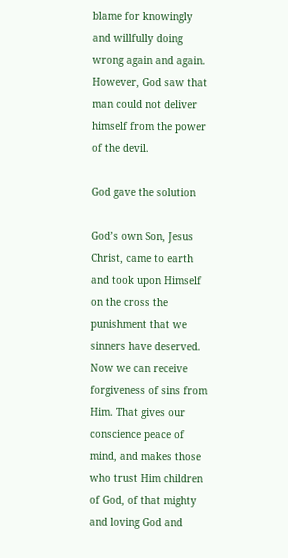blame for knowingly and willfully doing wrong again and again. However, God saw that man could not deliver himself from the power of the devil.

God gave the solution

God’s own Son, Jesus Christ, came to earth and took upon Himself on the cross the punishment that we sinners have deserved. Now we can receive forgiveness of sins from Him. That gives our conscience peace of mind, and makes those who trust Him children of God, of that mighty and loving God and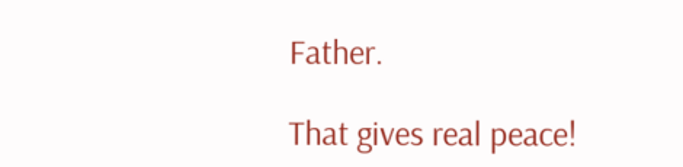Father.

That gives real peace!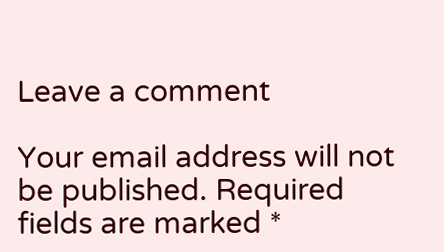Leave a comment

Your email address will not be published. Required fields are marked *